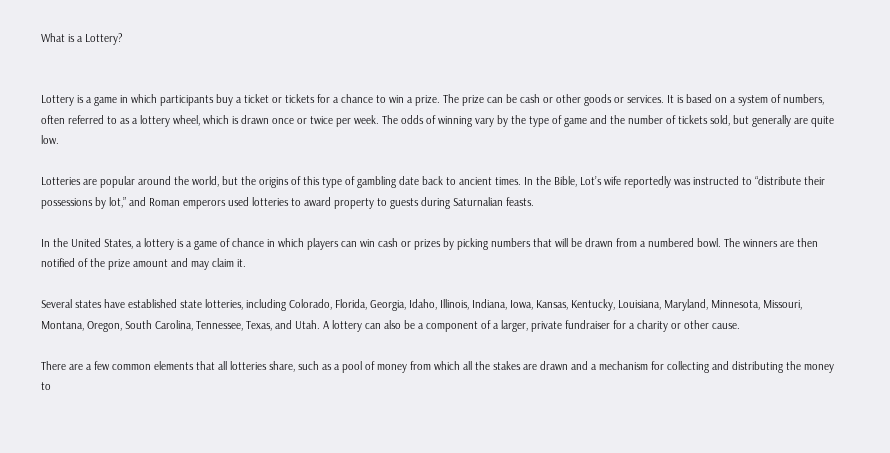What is a Lottery?


Lottery is a game in which participants buy a ticket or tickets for a chance to win a prize. The prize can be cash or other goods or services. It is based on a system of numbers, often referred to as a lottery wheel, which is drawn once or twice per week. The odds of winning vary by the type of game and the number of tickets sold, but generally are quite low.

Lotteries are popular around the world, but the origins of this type of gambling date back to ancient times. In the Bible, Lot’s wife reportedly was instructed to “distribute their possessions by lot,” and Roman emperors used lotteries to award property to guests during Saturnalian feasts.

In the United States, a lottery is a game of chance in which players can win cash or prizes by picking numbers that will be drawn from a numbered bowl. The winners are then notified of the prize amount and may claim it.

Several states have established state lotteries, including Colorado, Florida, Georgia, Idaho, Illinois, Indiana, Iowa, Kansas, Kentucky, Louisiana, Maryland, Minnesota, Missouri, Montana, Oregon, South Carolina, Tennessee, Texas, and Utah. A lottery can also be a component of a larger, private fundraiser for a charity or other cause.

There are a few common elements that all lotteries share, such as a pool of money from which all the stakes are drawn and a mechanism for collecting and distributing the money to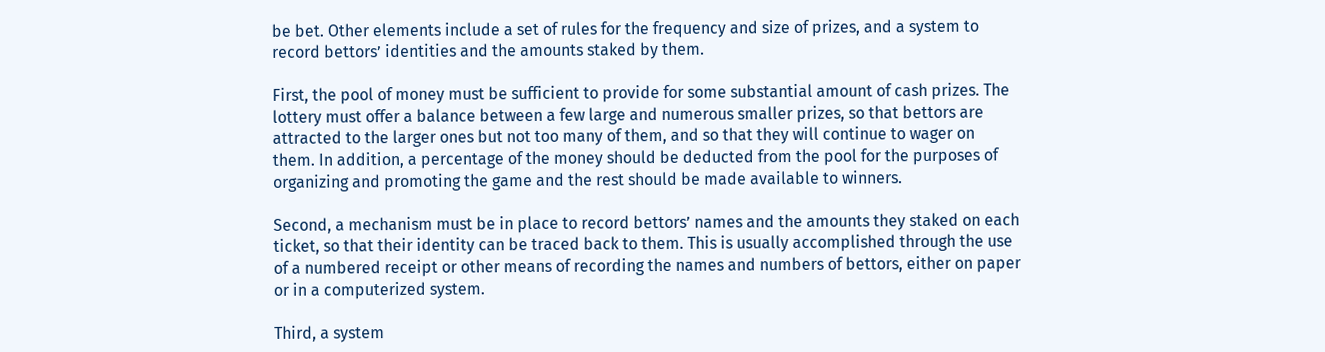be bet. Other elements include a set of rules for the frequency and size of prizes, and a system to record bettors’ identities and the amounts staked by them.

First, the pool of money must be sufficient to provide for some substantial amount of cash prizes. The lottery must offer a balance between a few large and numerous smaller prizes, so that bettors are attracted to the larger ones but not too many of them, and so that they will continue to wager on them. In addition, a percentage of the money should be deducted from the pool for the purposes of organizing and promoting the game and the rest should be made available to winners.

Second, a mechanism must be in place to record bettors’ names and the amounts they staked on each ticket, so that their identity can be traced back to them. This is usually accomplished through the use of a numbered receipt or other means of recording the names and numbers of bettors, either on paper or in a computerized system.

Third, a system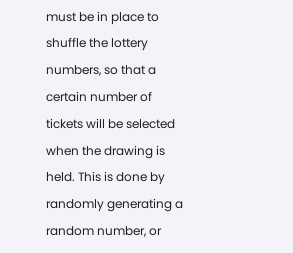must be in place to shuffle the lottery numbers, so that a certain number of tickets will be selected when the drawing is held. This is done by randomly generating a random number, or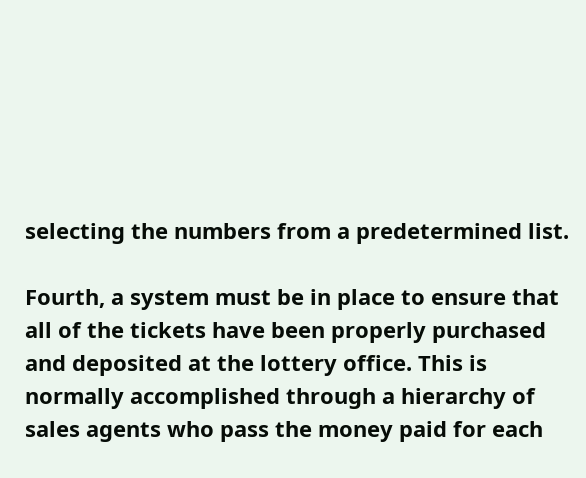selecting the numbers from a predetermined list.

Fourth, a system must be in place to ensure that all of the tickets have been properly purchased and deposited at the lottery office. This is normally accomplished through a hierarchy of sales agents who pass the money paid for each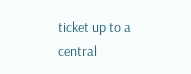ticket up to a central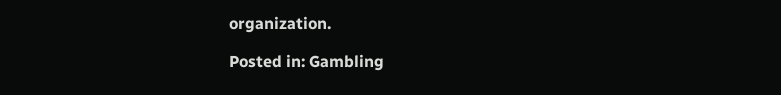organization.

Posted in: Gambling